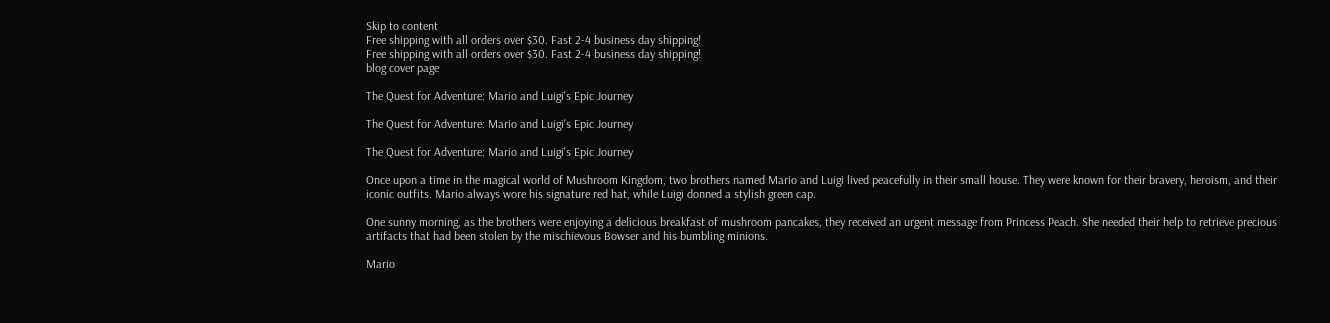Skip to content
Free shipping with all orders over $30. Fast 2-4 business day shipping!
Free shipping with all orders over $30. Fast 2-4 business day shipping!
blog cover page

The Quest for Adventure: Mario and Luigi's Epic Journey

The Quest for Adventure: Mario and Luigi's Epic Journey

The Quest for Adventure: Mario and Luigi's Epic Journey

Once upon a time in the magical world of Mushroom Kingdom, two brothers named Mario and Luigi lived peacefully in their small house. They were known for their bravery, heroism, and their iconic outfits. Mario always wore his signature red hat, while Luigi donned a stylish green cap.

One sunny morning, as the brothers were enjoying a delicious breakfast of mushroom pancakes, they received an urgent message from Princess Peach. She needed their help to retrieve precious artifacts that had been stolen by the mischievous Bowser and his bumbling minions.

Mario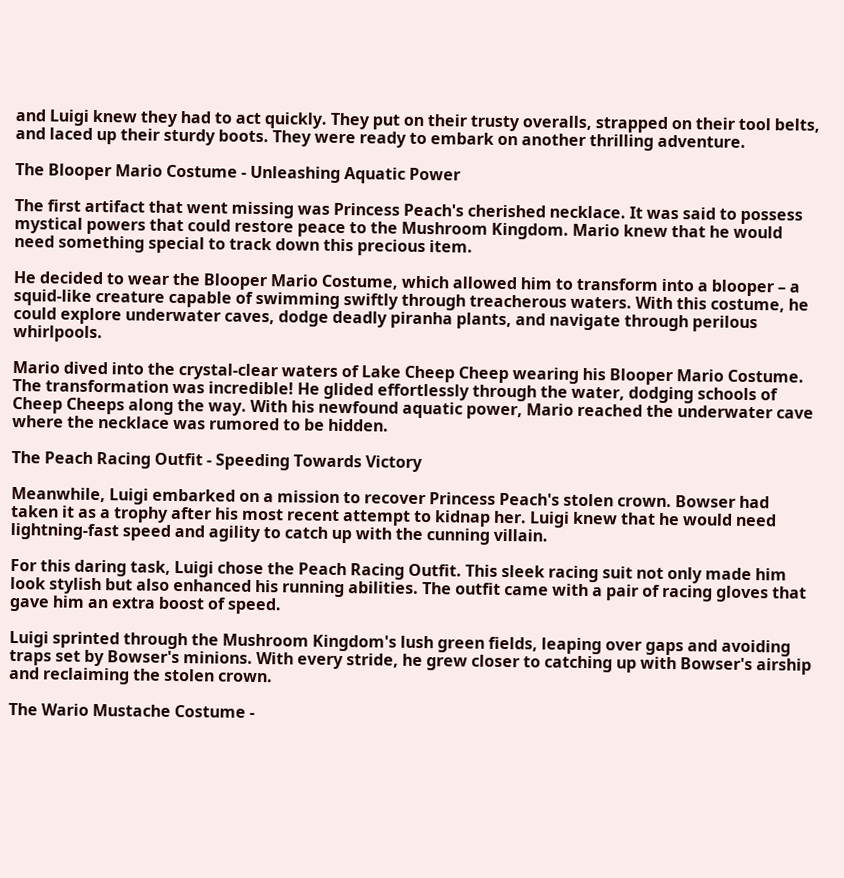and Luigi knew they had to act quickly. They put on their trusty overalls, strapped on their tool belts, and laced up their sturdy boots. They were ready to embark on another thrilling adventure.

The Blooper Mario Costume - Unleashing Aquatic Power

The first artifact that went missing was Princess Peach's cherished necklace. It was said to possess mystical powers that could restore peace to the Mushroom Kingdom. Mario knew that he would need something special to track down this precious item.

He decided to wear the Blooper Mario Costume, which allowed him to transform into a blooper – a squid-like creature capable of swimming swiftly through treacherous waters. With this costume, he could explore underwater caves, dodge deadly piranha plants, and navigate through perilous whirlpools.

Mario dived into the crystal-clear waters of Lake Cheep Cheep wearing his Blooper Mario Costume. The transformation was incredible! He glided effortlessly through the water, dodging schools of Cheep Cheeps along the way. With his newfound aquatic power, Mario reached the underwater cave where the necklace was rumored to be hidden.

The Peach Racing Outfit - Speeding Towards Victory

Meanwhile, Luigi embarked on a mission to recover Princess Peach's stolen crown. Bowser had taken it as a trophy after his most recent attempt to kidnap her. Luigi knew that he would need lightning-fast speed and agility to catch up with the cunning villain.

For this daring task, Luigi chose the Peach Racing Outfit. This sleek racing suit not only made him look stylish but also enhanced his running abilities. The outfit came with a pair of racing gloves that gave him an extra boost of speed.

Luigi sprinted through the Mushroom Kingdom's lush green fields, leaping over gaps and avoiding traps set by Bowser's minions. With every stride, he grew closer to catching up with Bowser's airship and reclaiming the stolen crown.

The Wario Mustache Costume -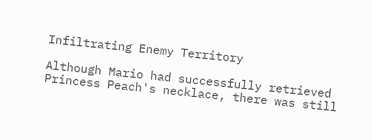Infiltrating Enemy Territory

Although Mario had successfully retrieved Princess Peach's necklace, there was still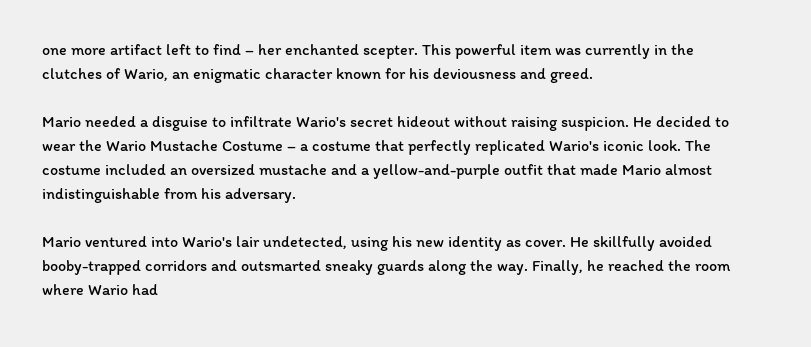one more artifact left to find – her enchanted scepter. This powerful item was currently in the clutches of Wario, an enigmatic character known for his deviousness and greed.

Mario needed a disguise to infiltrate Wario's secret hideout without raising suspicion. He decided to wear the Wario Mustache Costume – a costume that perfectly replicated Wario's iconic look. The costume included an oversized mustache and a yellow-and-purple outfit that made Mario almost indistinguishable from his adversary.

Mario ventured into Wario's lair undetected, using his new identity as cover. He skillfully avoided booby-trapped corridors and outsmarted sneaky guards along the way. Finally, he reached the room where Wario had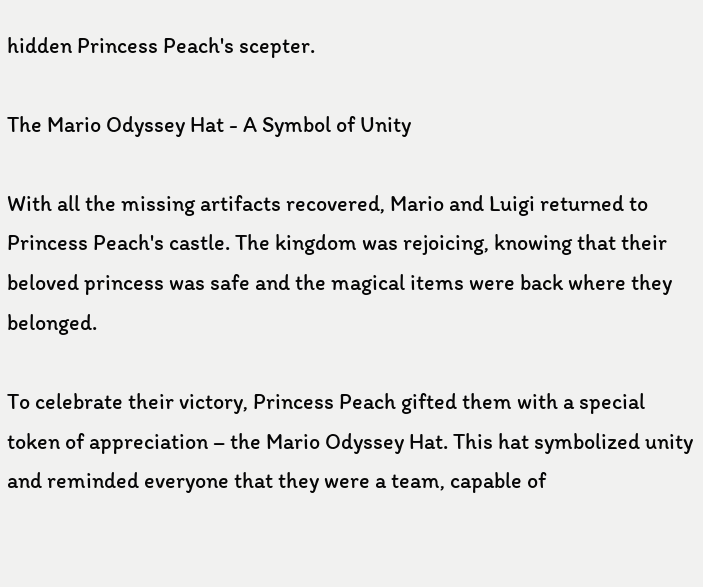hidden Princess Peach's scepter.

The Mario Odyssey Hat - A Symbol of Unity

With all the missing artifacts recovered, Mario and Luigi returned to Princess Peach's castle. The kingdom was rejoicing, knowing that their beloved princess was safe and the magical items were back where they belonged.

To celebrate their victory, Princess Peach gifted them with a special token of appreciation – the Mario Odyssey Hat. This hat symbolized unity and reminded everyone that they were a team, capable of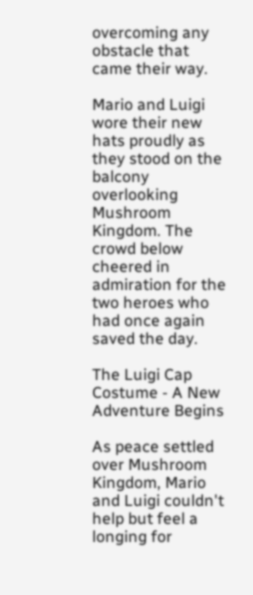overcoming any obstacle that came their way.

Mario and Luigi wore their new hats proudly as they stood on the balcony overlooking Mushroom Kingdom. The crowd below cheered in admiration for the two heroes who had once again saved the day.

The Luigi Cap Costume - A New Adventure Begins

As peace settled over Mushroom Kingdom, Mario and Luigi couldn't help but feel a longing for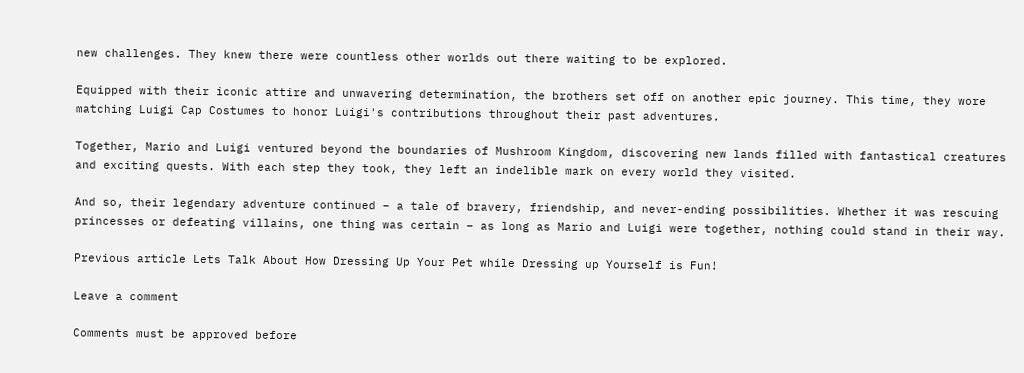new challenges. They knew there were countless other worlds out there waiting to be explored.

Equipped with their iconic attire and unwavering determination, the brothers set off on another epic journey. This time, they wore matching Luigi Cap Costumes to honor Luigi's contributions throughout their past adventures.

Together, Mario and Luigi ventured beyond the boundaries of Mushroom Kingdom, discovering new lands filled with fantastical creatures and exciting quests. With each step they took, they left an indelible mark on every world they visited.

And so, their legendary adventure continued – a tale of bravery, friendship, and never-ending possibilities. Whether it was rescuing princesses or defeating villains, one thing was certain – as long as Mario and Luigi were together, nothing could stand in their way.

Previous article Lets Talk About How Dressing Up Your Pet while Dressing up Yourself is Fun!

Leave a comment

Comments must be approved before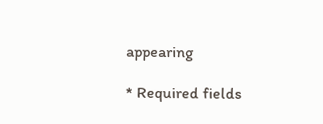appearing

* Required fields